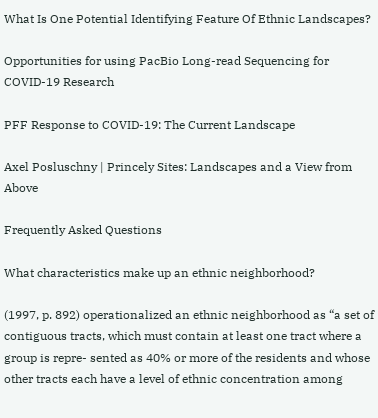What Is One Potential Identifying Feature Of Ethnic Landscapes?

Opportunities for using PacBio Long-read Sequencing for COVID-19 Research

PFF Response to COVID-19: The Current Landscape

Axel Posluschny | Princely Sites: Landscapes and a View from Above

Frequently Asked Questions

What characteristics make up an ethnic neighborhood?

(1997, p. 892) operationalized an ethnic neighborhood as “a set of contiguous tracts, which must contain at least one tract where a group is repre- sented as 40% or more of the residents and whose other tracts each have a level of ethnic concentration among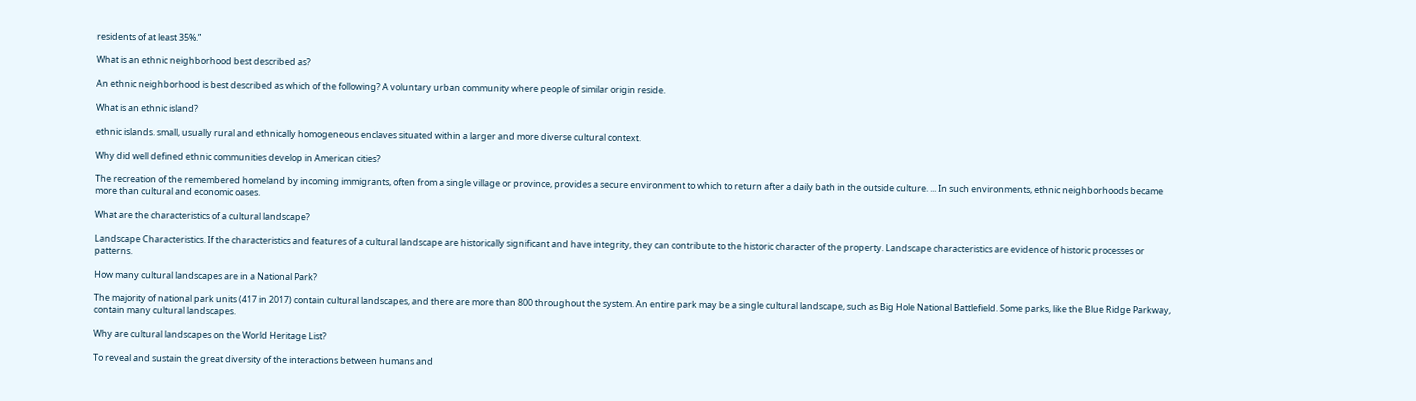residents of at least 35%.”

What is an ethnic neighborhood best described as?

An ethnic neighborhood is best described as which of the following? A voluntary urban community where people of similar origin reside.

What is an ethnic island?

ethnic islands. small, usually rural and ethnically homogeneous enclaves situated within a larger and more diverse cultural context.

Why did well defined ethnic communities develop in American cities?

The recreation of the remembered homeland by incoming immigrants, often from a single village or province, provides a secure environment to which to return after a daily bath in the outside culture. ... In such environments, ethnic neighborhoods became more than cultural and economic oases.

What are the characteristics of a cultural landscape?

Landscape Characteristics. If the characteristics and features of a cultural landscape are historically significant and have integrity, they can contribute to the historic character of the property. Landscape characteristics are evidence of historic processes or patterns.

How many cultural landscapes are in a National Park?

The majority of national park units (417 in 2017) contain cultural landscapes, and there are more than 800 throughout the system. An entire park may be a single cultural landscape, such as Big Hole National Battlefield. Some parks, like the Blue Ridge Parkway, contain many cultural landscapes.

Why are cultural landscapes on the World Heritage List?

To reveal and sustain the great diversity of the interactions between humans and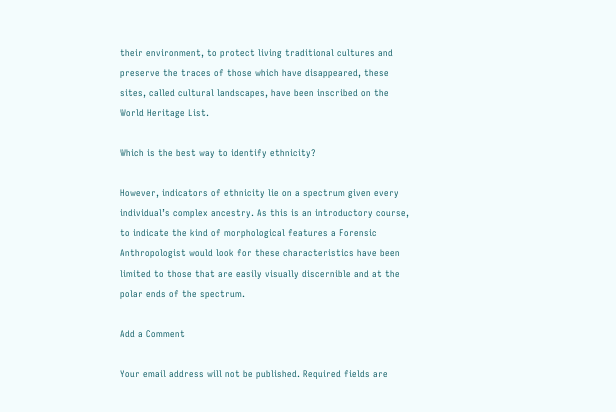their environment, to protect living traditional cultures and preserve the traces of those which have disappeared, these sites, called cultural landscapes, have been inscribed on the World Heritage List.

Which is the best way to identify ethnicity?

However, indicators of ethnicity lie on a spectrum given every individual’s complex ancestry. As this is an introductory course, to indicate the kind of morphological features a Forensic Anthropologist would look for these characteristics have been limited to those that are easily visually discernible and at the polar ends of the spectrum.

Add a Comment

Your email address will not be published. Required fields are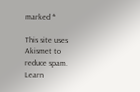marked *

This site uses Akismet to reduce spam. Learn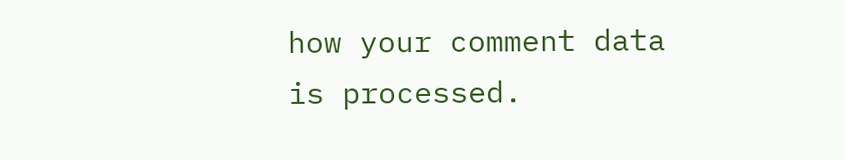how your comment data is processed.